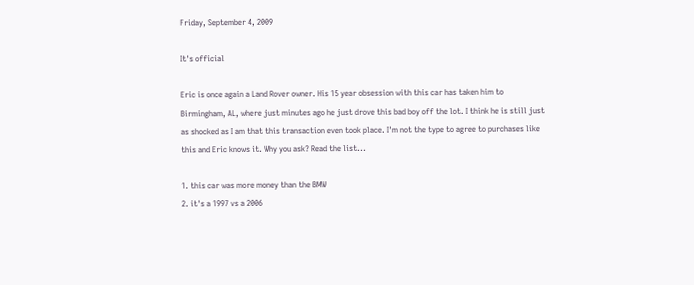Friday, September 4, 2009

It's official

Eric is once again a Land Rover owner. His 15 year obsession with this car has taken him to Birmingham, AL, where just minutes ago he just drove this bad boy off the lot. I think he is still just as shocked as I am that this transaction even took place. I'm not the type to agree to purchases like this and Eric knows it. Why you ask? Read the list...

1. this car was more money than the BMW
2. it's a 1997 vs a 2006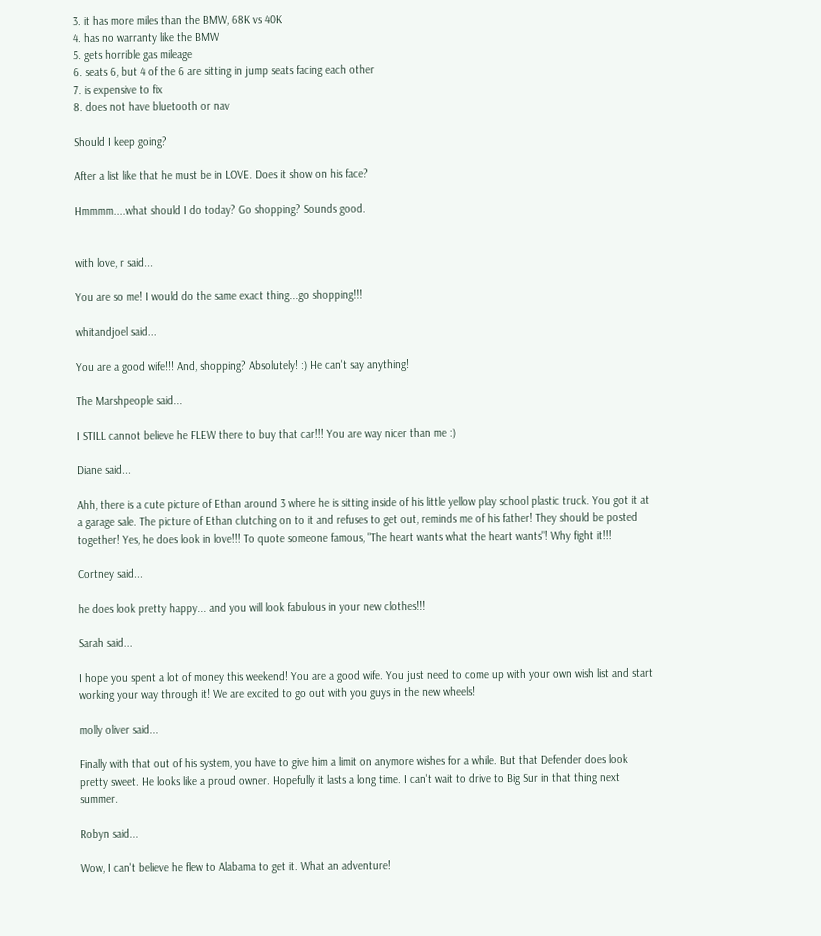3. it has more miles than the BMW, 68K vs 40K
4. has no warranty like the BMW
5. gets horrible gas mileage
6. seats 6, but 4 of the 6 are sitting in jump seats facing each other
7. is expensive to fix
8. does not have bluetooth or nav

Should I keep going?

After a list like that he must be in LOVE. Does it show on his face?

Hmmmm....what should I do today? Go shopping? Sounds good.


with love, r said...

You are so me! I would do the same exact thing...go shopping!!!

whitandjoel said...

You are a good wife!!! And, shopping? Absolutely! :) He can't say anything!

The Marshpeople said...

I STILL cannot believe he FLEW there to buy that car!!! You are way nicer than me :)

Diane said...

Ahh, there is a cute picture of Ethan around 3 where he is sitting inside of his little yellow play school plastic truck. You got it at a garage sale. The picture of Ethan clutching on to it and refuses to get out, reminds me of his father! They should be posted together! Yes, he does look in love!!! To quote someone famous, "The heart wants what the heart wants"! Why fight it!!!

Cortney said...

he does look pretty happy... and you will look fabulous in your new clothes!!!

Sarah said...

I hope you spent a lot of money this weekend! You are a good wife. You just need to come up with your own wish list and start working your way through it! We are excited to go out with you guys in the new wheels!

molly oliver said...

Finally with that out of his system, you have to give him a limit on anymore wishes for a while. But that Defender does look pretty sweet. He looks like a proud owner. Hopefully it lasts a long time. I can't wait to drive to Big Sur in that thing next summer.

Robyn said...

Wow, I can't believe he flew to Alabama to get it. What an adventure!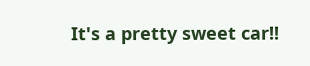It's a pretty sweet car!!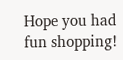Hope you had fun shopping!